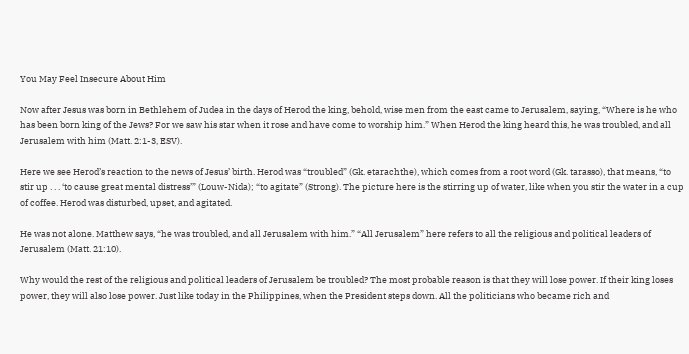You May Feel Insecure About Him

Now after Jesus was born in Bethlehem of Judea in the days of Herod the king, behold, wise men from the east came to Jerusalem, saying, “Where is he who has been born king of the Jews? For we saw his star when it rose and have come to worship him.” When Herod the king heard this, he was troubled, and all Jerusalem with him (Matt. 2:1-3, ESV).

Here we see Herod’s reaction to the news of Jesus’ birth. Herod was “troubled” (Gk. etarachthe), which comes from a root word (Gk. tarasso), that means, “to stir up . . . ‘to cause great mental distress’” (Louw-Nida); “to agitate” (Strong). The picture here is the stirring up of water, like when you stir the water in a cup of coffee. Herod was disturbed, upset, and agitated.

He was not alone. Matthew says, “he was troubled, and all Jerusalem with him.” “All Jerusalem” here refers to all the religious and political leaders of Jerusalem (Matt. 21:10).

Why would the rest of the religious and political leaders of Jerusalem be troubled? The most probable reason is that they will lose power. If their king loses power, they will also lose power. Just like today in the Philippines, when the President steps down. All the politicians who became rich and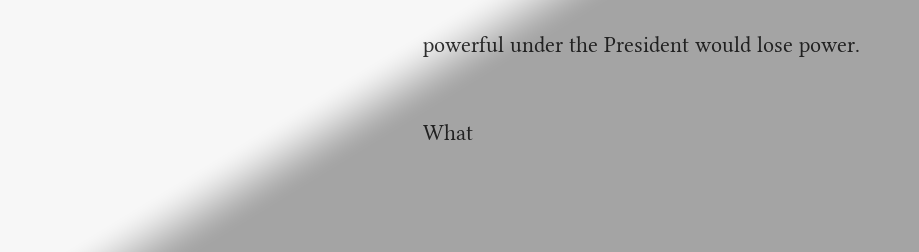powerful under the President would lose power.

What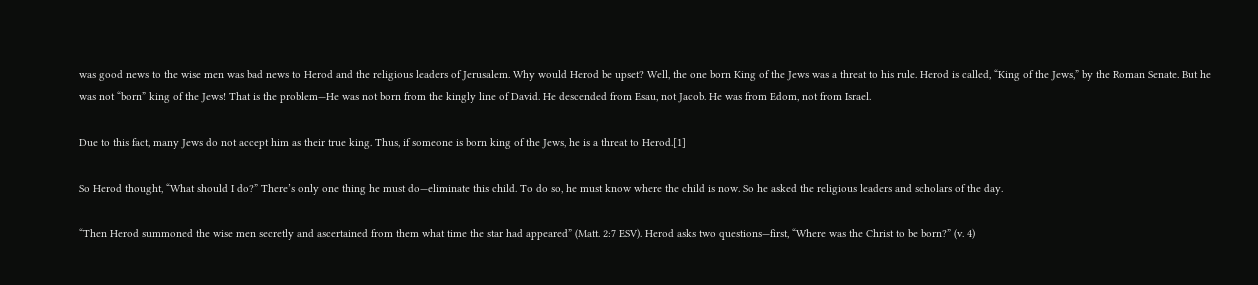was good news to the wise men was bad news to Herod and the religious leaders of Jerusalem. Why would Herod be upset? Well, the one born King of the Jews was a threat to his rule. Herod is called, “King of the Jews,” by the Roman Senate. But he was not “born” king of the Jews! That is the problem—He was not born from the kingly line of David. He descended from Esau, not Jacob. He was from Edom, not from Israel.

Due to this fact, many Jews do not accept him as their true king. Thus, if someone is born king of the Jews, he is a threat to Herod.[1]

So Herod thought, “What should I do?” There’s only one thing he must do—eliminate this child. To do so, he must know where the child is now. So he asked the religious leaders and scholars of the day.

“Then Herod summoned the wise men secretly and ascertained from them what time the star had appeared” (Matt. 2:7 ESV). Herod asks two questions—first, “Where was the Christ to be born?” (v. 4)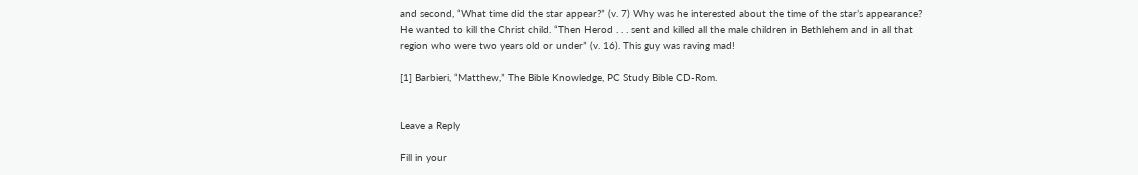and second, “What time did the star appear?” (v. 7) Why was he interested about the time of the star’s appearance? He wanted to kill the Christ child. “Then Herod . . . sent and killed all the male children in Bethlehem and in all that region who were two years old or under” (v. 16). This guy was raving mad!

[1] Barbieri, “Matthew,” The Bible Knowledge, PC Study Bible CD-Rom.


Leave a Reply

Fill in your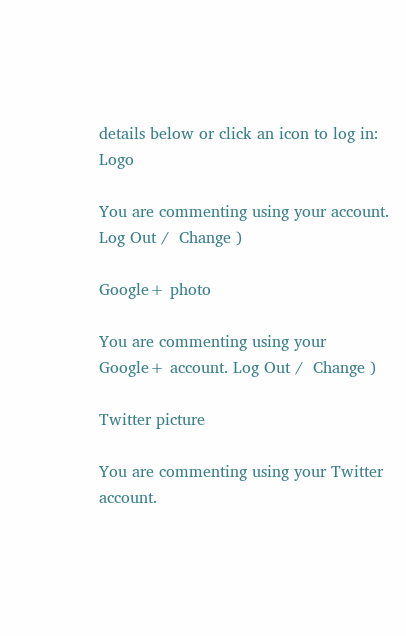details below or click an icon to log in: Logo

You are commenting using your account. Log Out /  Change )

Google+ photo

You are commenting using your Google+ account. Log Out /  Change )

Twitter picture

You are commenting using your Twitter account.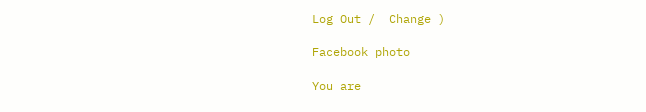Log Out /  Change )

Facebook photo

You are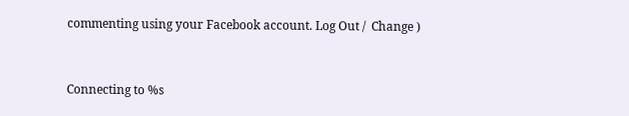commenting using your Facebook account. Log Out /  Change )


Connecting to %s